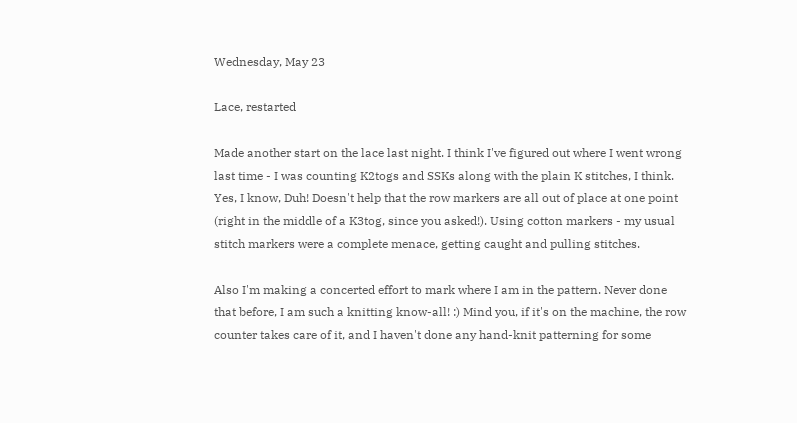Wednesday, May 23

Lace, restarted

Made another start on the lace last night. I think I've figured out where I went wrong last time - I was counting K2togs and SSKs along with the plain K stitches, I think. Yes, I know, Duh! Doesn't help that the row markers are all out of place at one point (right in the middle of a K3tog, since you asked!). Using cotton markers - my usual stitch markers were a complete menace, getting caught and pulling stitches.

Also I'm making a concerted effort to mark where I am in the pattern. Never done that before, I am such a knitting know-all! :) Mind you, if it's on the machine, the row counter takes care of it, and I haven't done any hand-knit patterning for some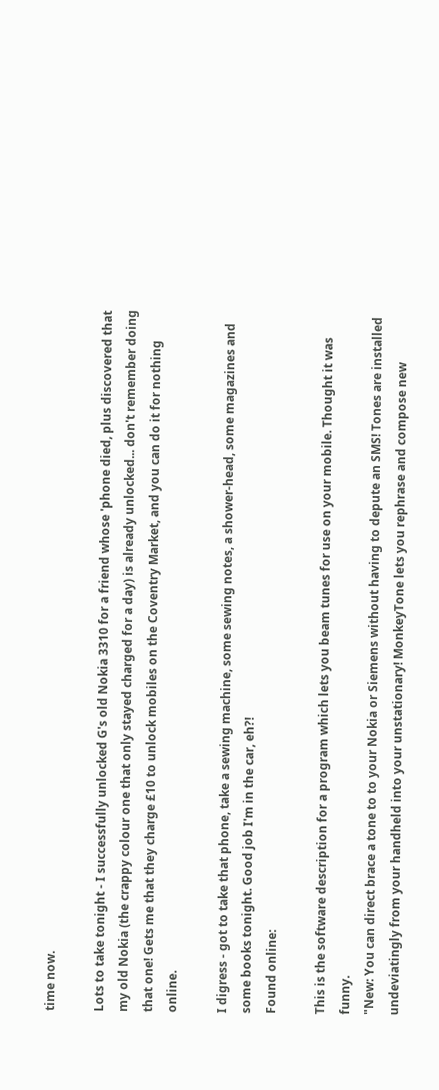time now.

Lots to take tonight - I successfully unlocked G's old Nokia 3310 for a friend whose 'phone died, plus discovered that my old Nokia (the crappy colour one that only stayed charged for a day) is already unlocked... don't remember doing that one! Gets me that they charge £10 to unlock mobiles on the Coventry Market, and you can do it for nothing online.

I digress - got to take that phone, take a sewing machine, some sewing notes, a shower-head, some magazines and some books tonight. Good job I'm in the car, eh?!
Found online:

This is the software description for a program which lets you beam tunes for use on your mobile. Thought it was funny.
"New: You can direct brace a tone to to your Nokia or Siemens without having to depute an SMS! Tones are installed undeviatingly from your handheld into your unstationary! MonkeyTone lets you rephrase and compose new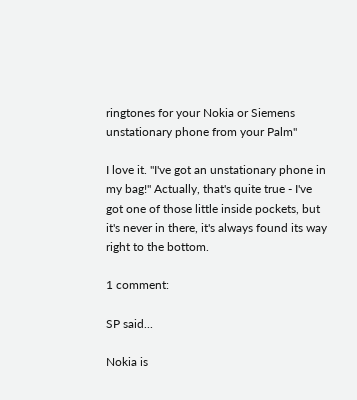ringtones for your Nokia or Siemens unstationary phone from your Palm"

I love it. "I've got an unstationary phone in my bag!" Actually, that's quite true - I've got one of those little inside pockets, but it's never in there, it's always found its way right to the bottom.

1 comment:

SP said...

Nokia is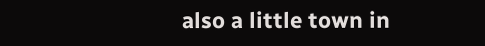also a little town in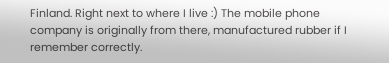Finland. Right next to where I live :) The mobile phone company is originally from there, manufactured rubber if I remember correctly.